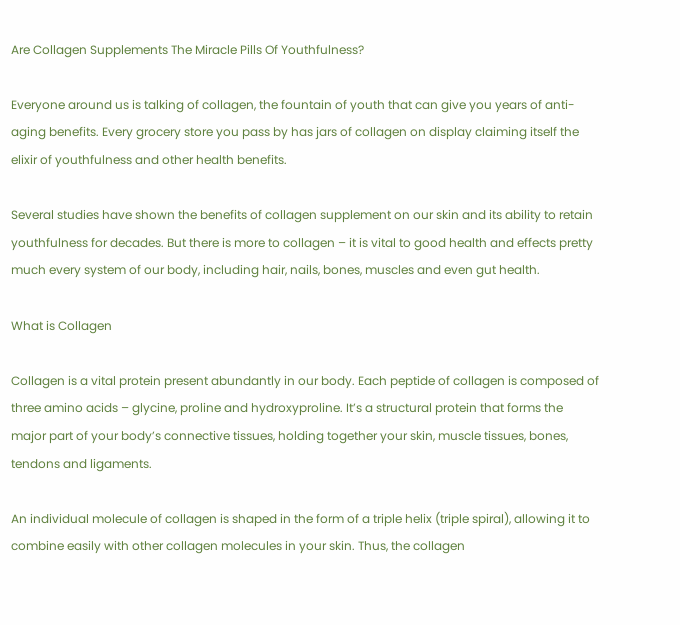Are Collagen Supplements The Miracle Pills Of Youthfulness?

Everyone around us is talking of collagen, the fountain of youth that can give you years of anti-aging benefits. Every grocery store you pass by has jars of collagen on display claiming itself the elixir of youthfulness and other health benefits.

Several studies have shown the benefits of collagen supplement on our skin and its ability to retain youthfulness for decades. But there is more to collagen – it is vital to good health and effects pretty much every system of our body, including hair, nails, bones, muscles and even gut health.

What is Collagen

Collagen is a vital protein present abundantly in our body. Each peptide of collagen is composed of three amino acids – glycine, proline and hydroxyproline. It’s a structural protein that forms the major part of your body’s connective tissues, holding together your skin, muscle tissues, bones, tendons and ligaments.

An individual molecule of collagen is shaped in the form of a triple helix (triple spiral), allowing it to combine easily with other collagen molecules in your skin. Thus, the collagen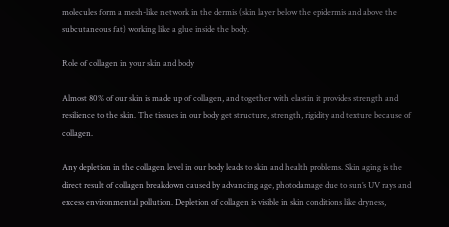molecules form a mesh-like network in the dermis (skin layer below the epidermis and above the subcutaneous fat) working like a glue inside the body.

Role of collagen in your skin and body

Almost 80% of our skin is made up of collagen, and together with elastin it provides strength and resilience to the skin. The tissues in our body get structure, strength, rigidity and texture because of collagen.

Any depletion in the collagen level in our body leads to skin and health problems. Skin aging is the direct result of collagen breakdown caused by advancing age, photodamage due to sun’s UV rays and excess environmental pollution. Depletion of collagen is visible in skin conditions like dryness,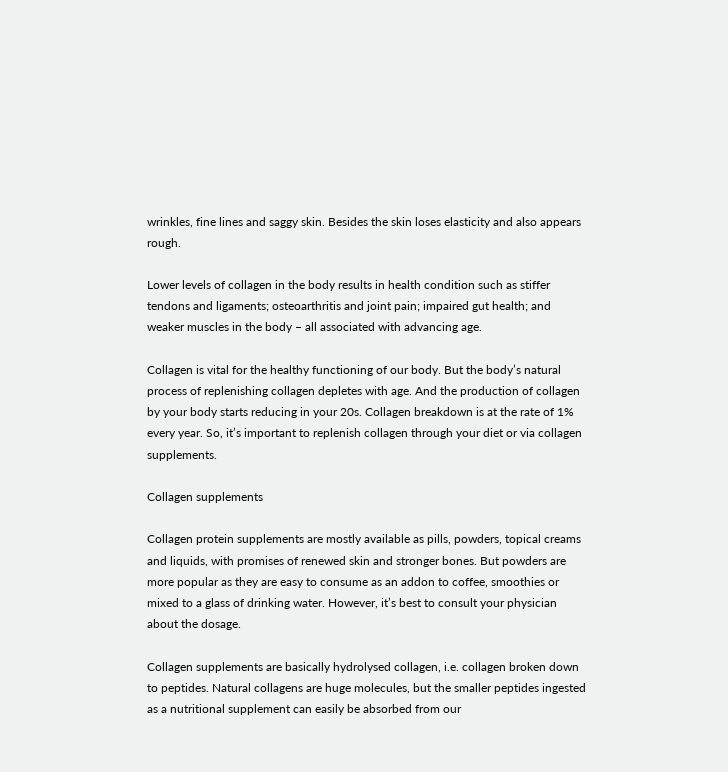wrinkles, fine lines and saggy skin. Besides the skin loses elasticity and also appears rough.

Lower levels of collagen in the body results in health condition such as stiffer tendons and ligaments; osteoarthritis and joint pain; impaired gut health; and weaker muscles in the body – all associated with advancing age.

Collagen is vital for the healthy functioning of our body. But the body’s natural process of replenishing collagen depletes with age. And the production of collagen by your body starts reducing in your 20s. Collagen breakdown is at the rate of 1% every year. So, it’s important to replenish collagen through your diet or via collagen supplements.

Collagen supplements

Collagen protein supplements are mostly available as pills, powders, topical creams and liquids, with promises of renewed skin and stronger bones. But powders are more popular as they are easy to consume as an addon to coffee, smoothies or mixed to a glass of drinking water. However, it’s best to consult your physician about the dosage.

Collagen supplements are basically hydrolysed collagen, i.e. collagen broken down to peptides. Natural collagens are huge molecules, but the smaller peptides ingested as a nutritional supplement can easily be absorbed from our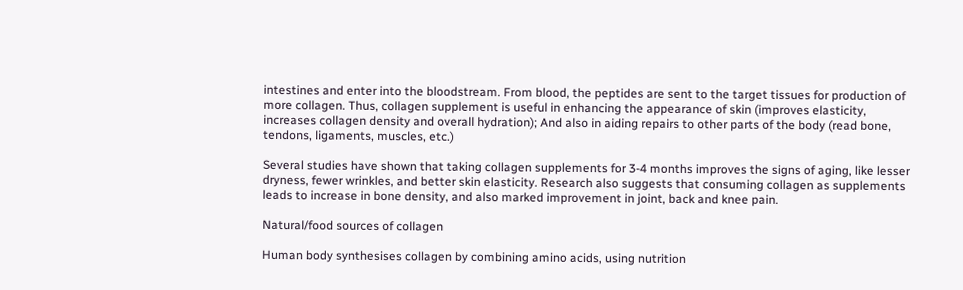intestines and enter into the bloodstream. From blood, the peptides are sent to the target tissues for production of more collagen. Thus, collagen supplement is useful in enhancing the appearance of skin (improves elasticity, increases collagen density and overall hydration); And also in aiding repairs to other parts of the body (read bone, tendons, ligaments, muscles, etc.)

Several studies have shown that taking collagen supplements for 3-4 months improves the signs of aging, like lesser dryness, fewer wrinkles, and better skin elasticity. Research also suggests that consuming collagen as supplements leads to increase in bone density, and also marked improvement in joint, back and knee pain.

Natural/food sources of collagen

Human body synthesises collagen by combining amino acids, using nutrition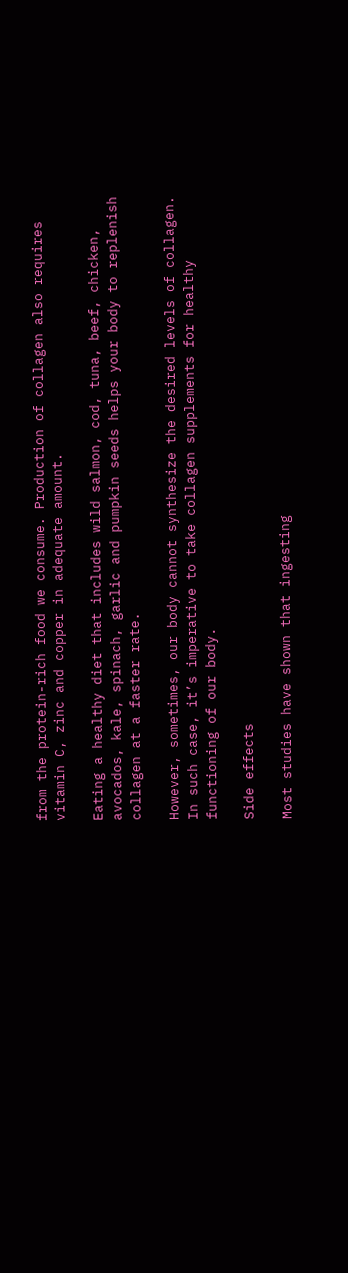from the protein-rich food we consume. Production of collagen also requires vitamin C, zinc and copper in adequate amount.

Eating a healthy diet that includes wild salmon, cod, tuna, beef, chicken, avocados, kale, spinach, garlic and pumpkin seeds helps your body to replenish collagen at a faster rate.

However, sometimes, our body cannot synthesize the desired levels of collagen. In such case, it’s imperative to take collagen supplements for healthy functioning of our body.

Side effects

Most studies have shown that ingesting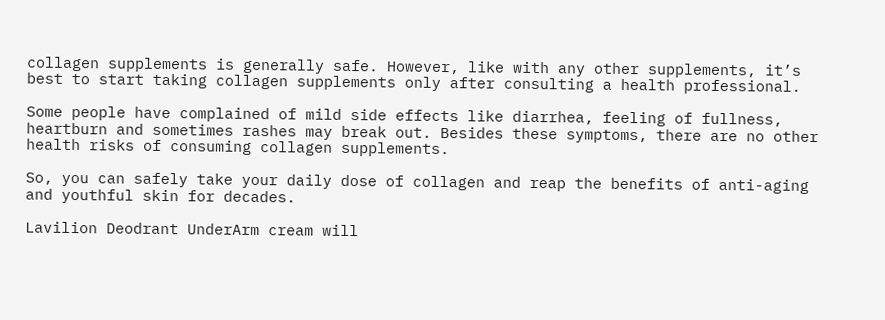collagen supplements is generally safe. However, like with any other supplements, it’s best to start taking collagen supplements only after consulting a health professional.

Some people have complained of mild side effects like diarrhea, feeling of fullness, heartburn and sometimes rashes may break out. Besides these symptoms, there are no other health risks of consuming collagen supplements.

So, you can safely take your daily dose of collagen and reap the benefits of anti-aging and youthful skin for decades.

Lavilion Deodrant UnderArm cream will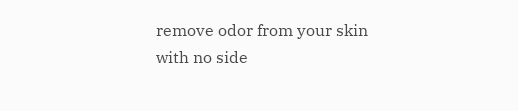remove odor from your skin with no side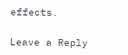effects.

Leave a Reply